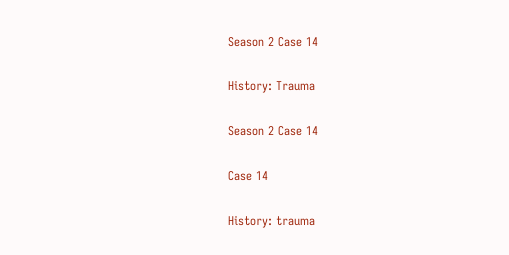Season 2 Case 14

History: Trauma

Season 2 Case 14

Case 14

History: trauma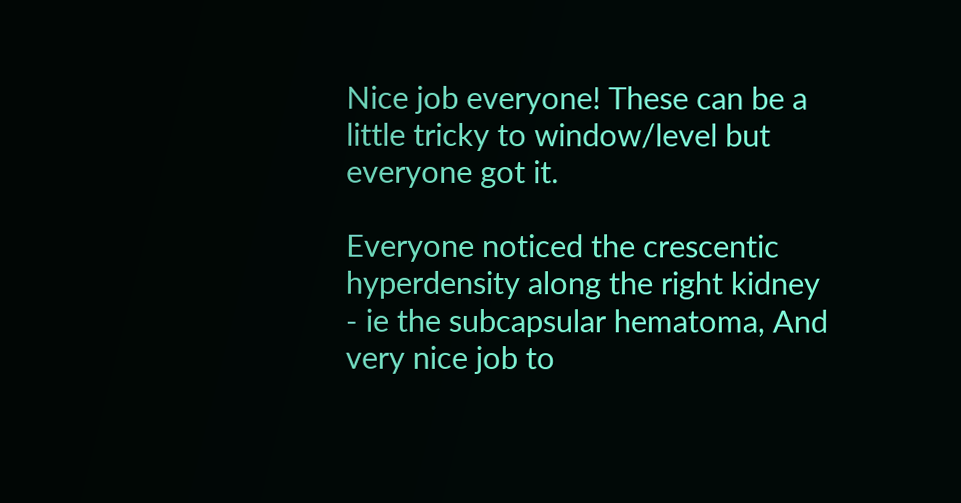Nice job everyone! These can be a little tricky to window/level but everyone got it.

Everyone noticed the crescentic hyperdensity along the right kidney - ie the subcapsular hematoma, And very nice job to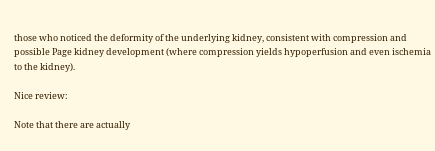those who noticed the deformity of the underlying kidney, consistent with compression and possible Page kidney development (where compression yields hypoperfusion and even ischemia to the kidney).

Nice review:

Note that there are actually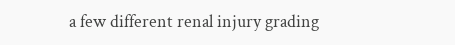a few different renal injury grading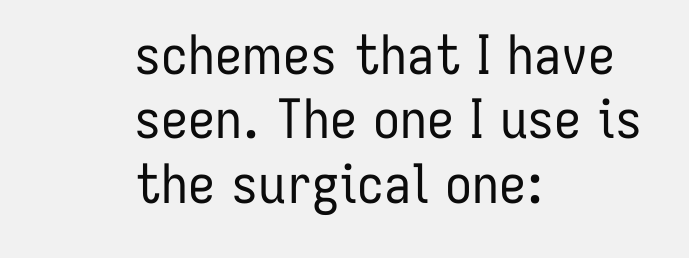schemes that I have seen. The one I use is the surgical one: